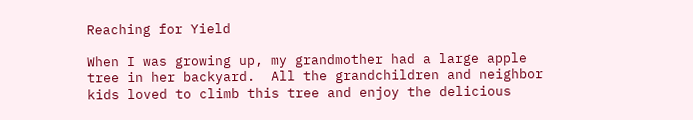Reaching for Yield

When I was growing up, my grandmother had a large apple tree in her backyard.  All the grandchildren and neighbor kids loved to climb this tree and enjoy the delicious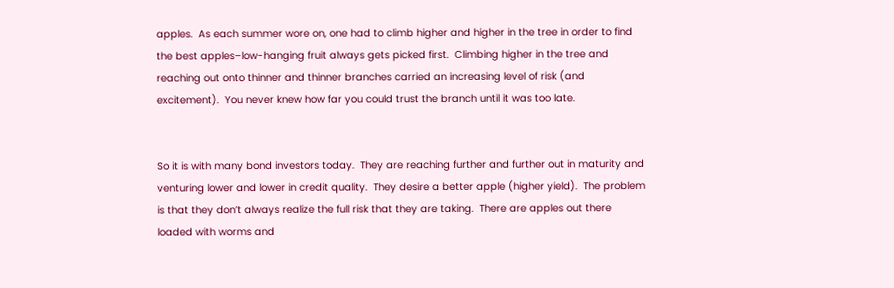apples.  As each summer wore on, one had to climb higher and higher in the tree in order to find the best apples–low-hanging fruit always gets picked first.  Climbing higher in the tree and reaching out onto thinner and thinner branches carried an increasing level of risk (and excitement).  You never knew how far you could trust the branch until it was too late.


So it is with many bond investors today.  They are reaching further and further out in maturity and venturing lower and lower in credit quality.  They desire a better apple (higher yield).  The problem is that they don’t always realize the full risk that they are taking.  There are apples out there loaded with worms and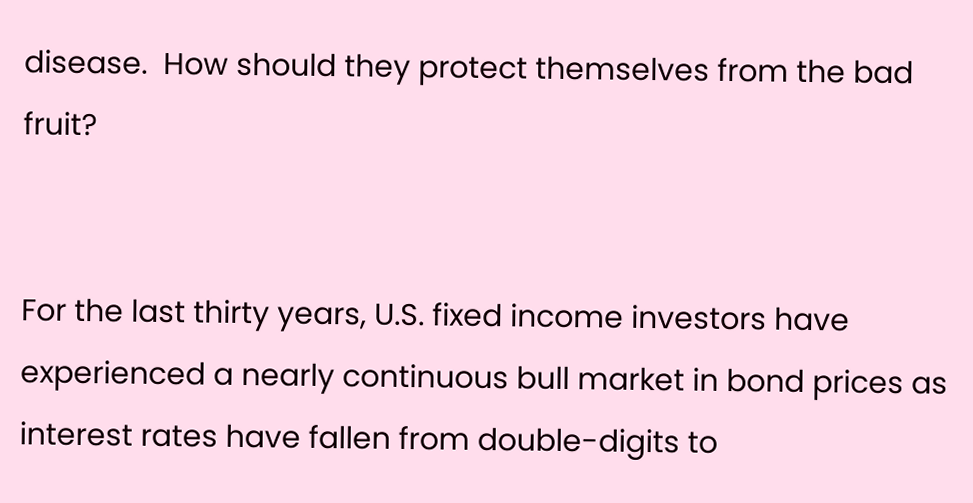disease.  How should they protect themselves from the bad fruit?


For the last thirty years, U.S. fixed income investors have experienced a nearly continuous bull market in bond prices as interest rates have fallen from double-digits to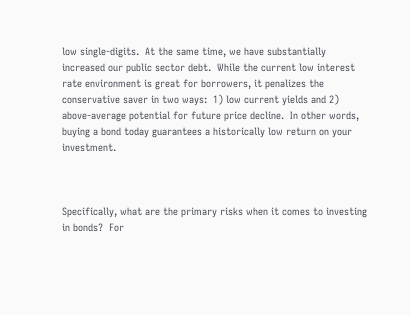low single-digits.  At the same time, we have substantially increased our public sector debt.  While the current low interest rate environment is great for borrowers, it penalizes the conservative saver in two ways:  1) low current yields and 2) above-average potential for future price decline.  In other words, buying a bond today guarantees a historically low return on your investment.



Specifically, what are the primary risks when it comes to investing in bonds?  For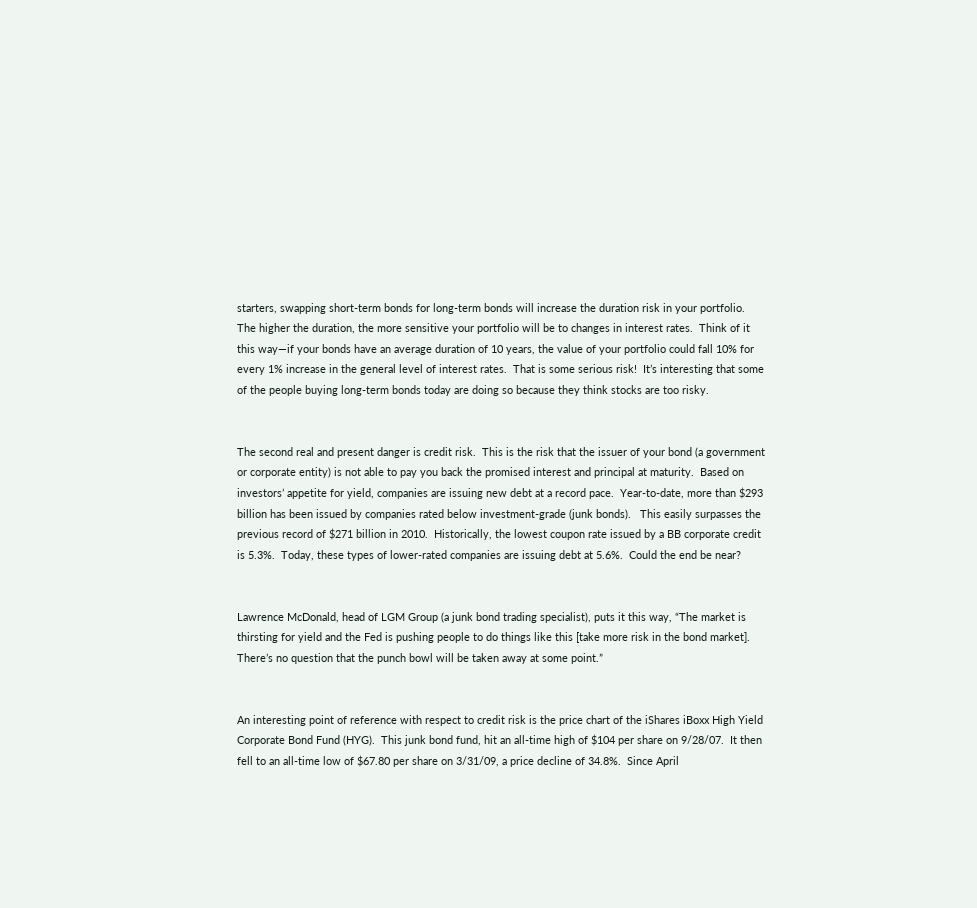starters, swapping short-term bonds for long-term bonds will increase the duration risk in your portfolio.  The higher the duration, the more sensitive your portfolio will be to changes in interest rates.  Think of it this way—if your bonds have an average duration of 10 years, the value of your portfolio could fall 10% for every 1% increase in the general level of interest rates.  That is some serious risk!  It’s interesting that some of the people buying long-term bonds today are doing so because they think stocks are too risky.


The second real and present danger is credit risk.  This is the risk that the issuer of your bond (a government or corporate entity) is not able to pay you back the promised interest and principal at maturity.  Based on investors’ appetite for yield, companies are issuing new debt at a record pace.  Year-to-date, more than $293 billion has been issued by companies rated below investment-grade (junk bonds).   This easily surpasses the previous record of $271 billion in 2010.  Historically, the lowest coupon rate issued by a BB corporate credit is 5.3%.  Today, these types of lower-rated companies are issuing debt at 5.6%.  Could the end be near?


Lawrence McDonald, head of LGM Group (a junk bond trading specialist), puts it this way, “The market is thirsting for yield and the Fed is pushing people to do things like this [take more risk in the bond market].  There’s no question that the punch bowl will be taken away at some point.”


An interesting point of reference with respect to credit risk is the price chart of the iShares iBoxx High Yield Corporate Bond Fund (HYG).  This junk bond fund, hit an all-time high of $104 per share on 9/28/07.  It then fell to an all-time low of $67.80 per share on 3/31/09, a price decline of 34.8%.  Since April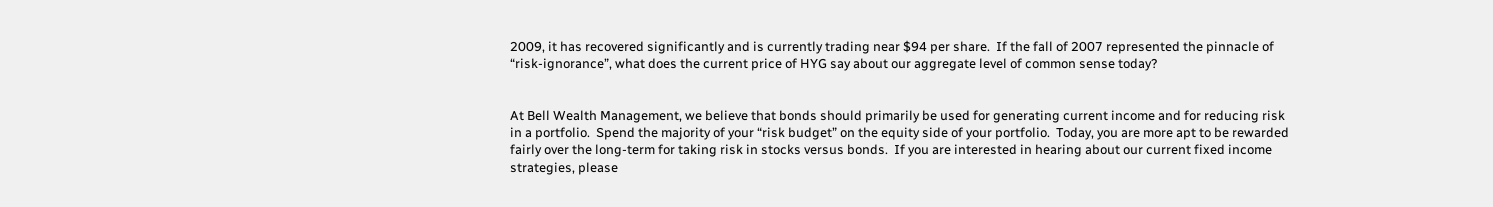2009, it has recovered significantly and is currently trading near $94 per share.  If the fall of 2007 represented the pinnacle of “risk-ignorance”, what does the current price of HYG say about our aggregate level of common sense today?


At Bell Wealth Management, we believe that bonds should primarily be used for generating current income and for reducing risk in a portfolio.  Spend the majority of your “risk budget” on the equity side of your portfolio.  Today, you are more apt to be rewarded fairly over the long-term for taking risk in stocks versus bonds.  If you are interested in hearing about our current fixed income strategies, please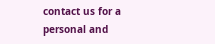contact us for a personal and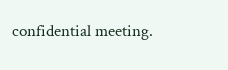confidential meeting.